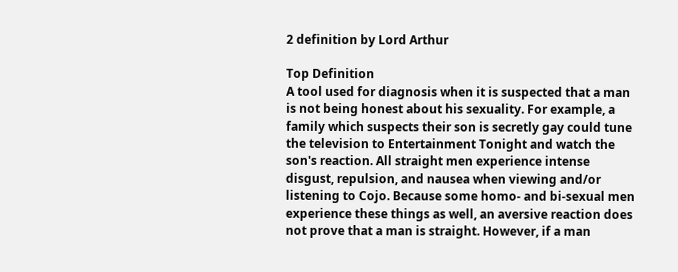2 definition by Lord Arthur

Top Definition
A tool used for diagnosis when it is suspected that a man is not being honest about his sexuality. For example, a family which suspects their son is secretly gay could tune the television to Entertainment Tonight and watch the son's reaction. All straight men experience intense disgust, repulsion, and nausea when viewing and/or listening to Cojo. Because some homo- and bi-sexual men experience these things as well, an aversive reaction does not prove that a man is straight. However, if a man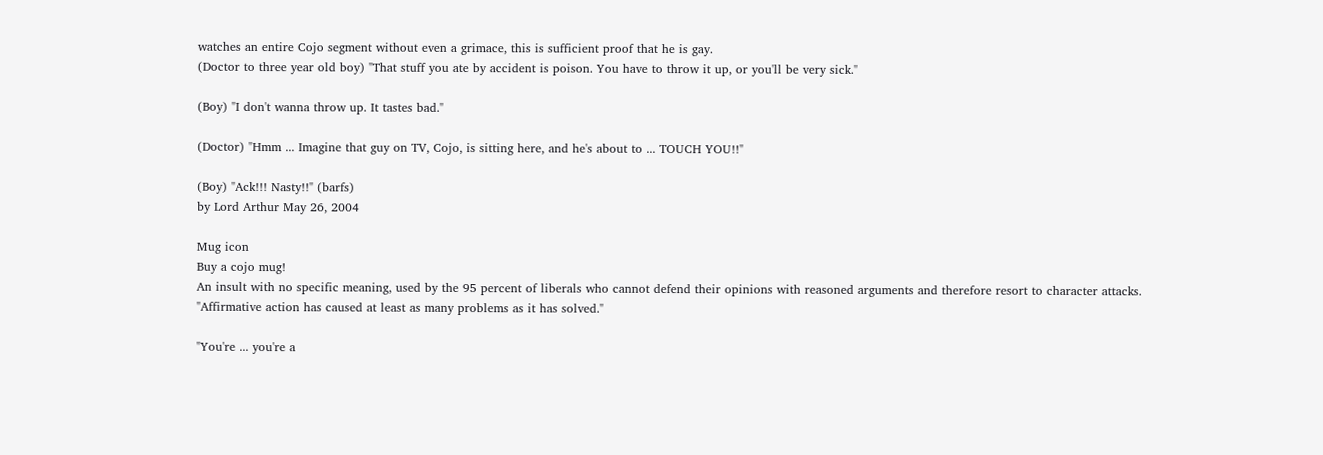watches an entire Cojo segment without even a grimace, this is sufficient proof that he is gay.
(Doctor to three year old boy) "That stuff you ate by accident is poison. You have to throw it up, or you'll be very sick."

(Boy) "I don't wanna throw up. It tastes bad."

(Doctor) "Hmm ... Imagine that guy on TV, Cojo, is sitting here, and he's about to ... TOUCH YOU!!"

(Boy) "Ack!!! Nasty!!" (barfs)
by Lord Arthur May 26, 2004

Mug icon
Buy a cojo mug!
An insult with no specific meaning, used by the 95 percent of liberals who cannot defend their opinions with reasoned arguments and therefore resort to character attacks.
"Affirmative action has caused at least as many problems as it has solved."

"You're ... you're a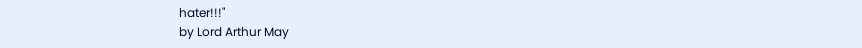hater!!!"
by Lord Arthur May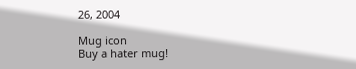26, 2004

Mug icon
Buy a hater mug!